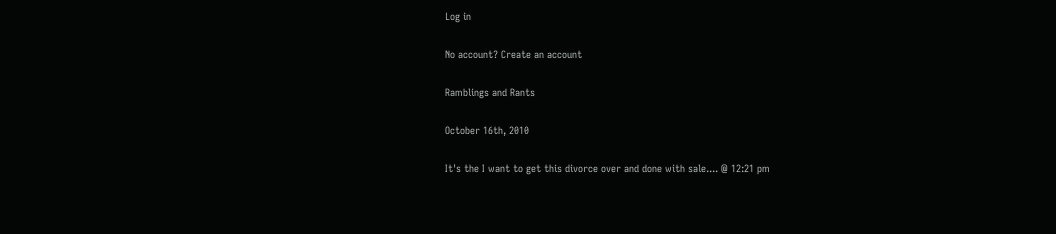Log in

No account? Create an account

Ramblings and Rants

October 16th, 2010

It's the I want to get this divorce over and done with sale.... @ 12:21 pm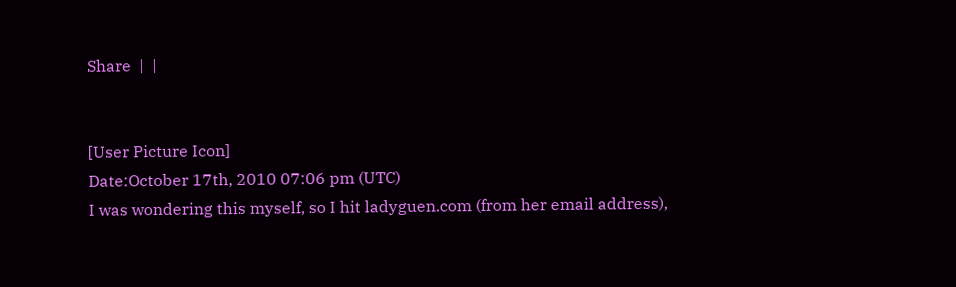Share  |  |


[User Picture Icon]
Date:October 17th, 2010 07:06 pm (UTC)
I was wondering this myself, so I hit ladyguen.com (from her email address),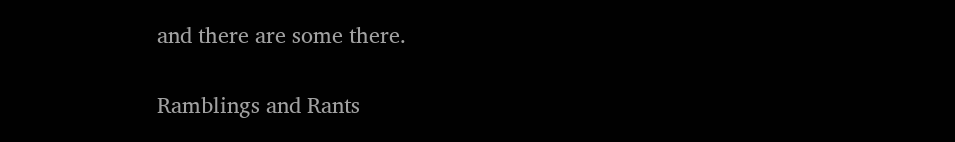and there are some there.

Ramblings and Rants